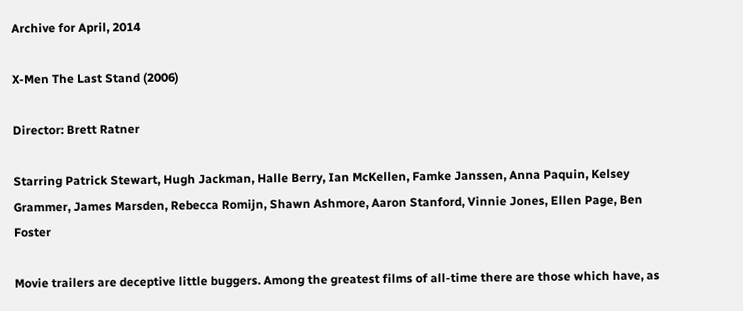Archive for April, 2014

X-Men The Last Stand (2006)

Director: Brett Ratner

Starring Patrick Stewart, Hugh Jackman, Halle Berry, Ian McKellen, Famke Janssen, Anna Paquin, Kelsey Grammer, James Marsden, Rebecca Romijn, Shawn Ashmore, Aaron Stanford, Vinnie Jones, Ellen Page, Ben Foster

Movie trailers are deceptive little buggers. Among the greatest films of all-time there are those which have, as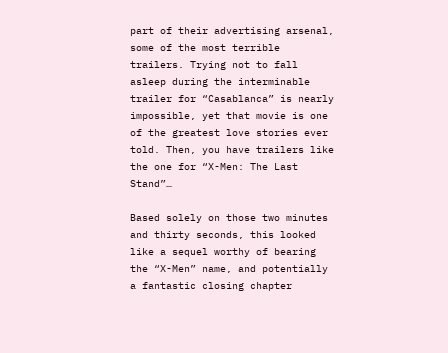part of their advertising arsenal, some of the most terrible trailers. Trying not to fall asleep during the interminable trailer for “Casablanca” is nearly impossible, yet that movie is one of the greatest love stories ever told. Then, you have trailers like the one for “X-Men: The Last Stand”…

Based solely on those two minutes and thirty seconds, this looked like a sequel worthy of bearing the “X-Men” name, and potentially a fantastic closing chapter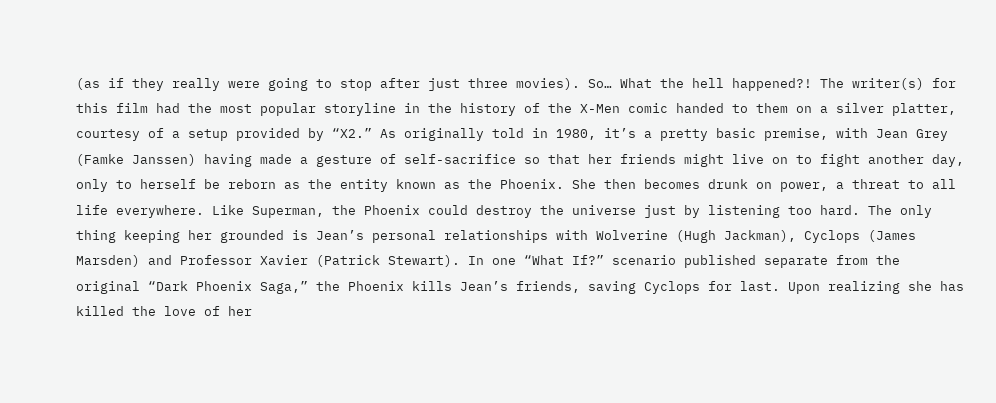(as if they really were going to stop after just three movies). So… What the hell happened?! The writer(s) for this film had the most popular storyline in the history of the X-Men comic handed to them on a silver platter, courtesy of a setup provided by “X2.” As originally told in 1980, it’s a pretty basic premise, with Jean Grey (Famke Janssen) having made a gesture of self-sacrifice so that her friends might live on to fight another day, only to herself be reborn as the entity known as the Phoenix. She then becomes drunk on power, a threat to all life everywhere. Like Superman, the Phoenix could destroy the universe just by listening too hard. The only thing keeping her grounded is Jean’s personal relationships with Wolverine (Hugh Jackman), Cyclops (James Marsden) and Professor Xavier (Patrick Stewart). In one “What If?” scenario published separate from the original “Dark Phoenix Saga,” the Phoenix kills Jean’s friends, saving Cyclops for last. Upon realizing she has killed the love of her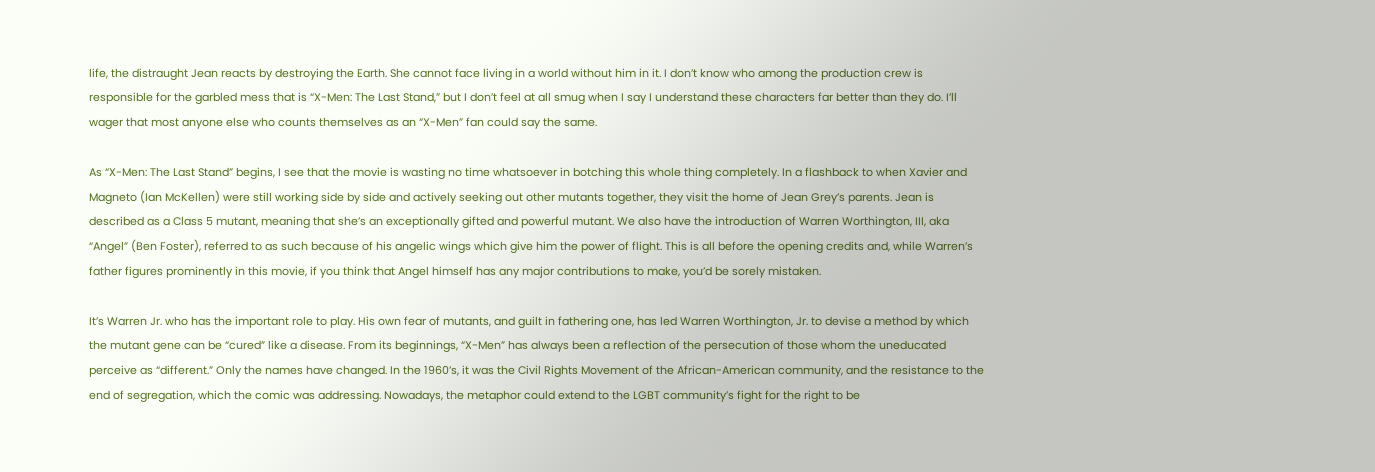life, the distraught Jean reacts by destroying the Earth. She cannot face living in a world without him in it. I don’t know who among the production crew is responsible for the garbled mess that is “X-Men: The Last Stand,” but I don’t feel at all smug when I say I understand these characters far better than they do. I’ll wager that most anyone else who counts themselves as an “X-Men” fan could say the same.

As “X-Men: The Last Stand” begins, I see that the movie is wasting no time whatsoever in botching this whole thing completely. In a flashback to when Xavier and Magneto (Ian McKellen) were still working side by side and actively seeking out other mutants together, they visit the home of Jean Grey’s parents. Jean is described as a Class 5 mutant, meaning that she’s an exceptionally gifted and powerful mutant. We also have the introduction of Warren Worthington, III, aka “Angel” (Ben Foster), referred to as such because of his angelic wings which give him the power of flight. This is all before the opening credits and, while Warren’s father figures prominently in this movie, if you think that Angel himself has any major contributions to make, you’d be sorely mistaken.

It’s Warren Jr. who has the important role to play. His own fear of mutants, and guilt in fathering one, has led Warren Worthington, Jr. to devise a method by which the mutant gene can be “cured” like a disease. From its beginnings, “X-Men” has always been a reflection of the persecution of those whom the uneducated perceive as “different.” Only the names have changed. In the 1960’s, it was the Civil Rights Movement of the African-American community, and the resistance to the end of segregation, which the comic was addressing. Nowadays, the metaphor could extend to the LGBT community’s fight for the right to be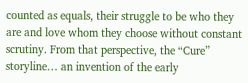counted as equals, their struggle to be who they are and love whom they choose without constant scrutiny. From that perspective, the “Cure” storyline… an invention of the early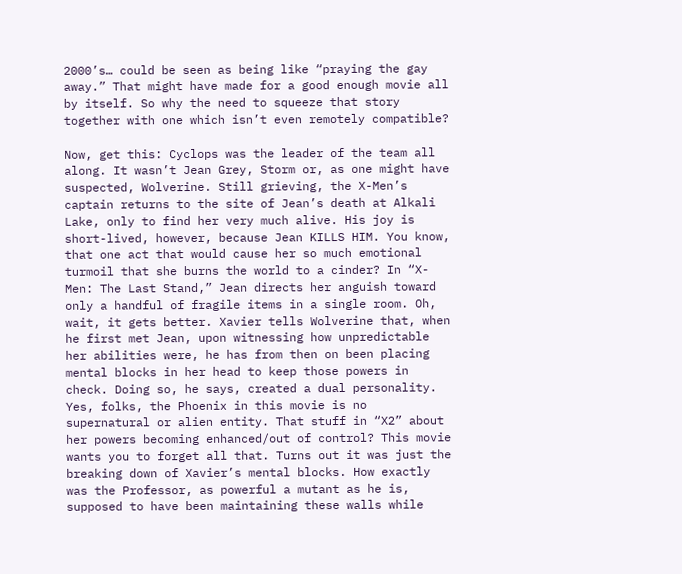2000’s… could be seen as being like “praying the gay away.” That might have made for a good enough movie all by itself. So why the need to squeeze that story together with one which isn’t even remotely compatible?

Now, get this: Cyclops was the leader of the team all along. It wasn’t Jean Grey, Storm or, as one might have suspected, Wolverine. Still grieving, the X-Men’s captain returns to the site of Jean’s death at Alkali Lake, only to find her very much alive. His joy is short-lived, however, because Jean KILLS HIM. You know, that one act that would cause her so much emotional turmoil that she burns the world to a cinder? In “X-Men: The Last Stand,” Jean directs her anguish toward only a handful of fragile items in a single room. Oh, wait, it gets better. Xavier tells Wolverine that, when he first met Jean, upon witnessing how unpredictable her abilities were, he has from then on been placing mental blocks in her head to keep those powers in check. Doing so, he says, created a dual personality. Yes, folks, the Phoenix in this movie is no supernatural or alien entity. That stuff in “X2” about her powers becoming enhanced/out of control? This movie wants you to forget all that. Turns out it was just the breaking down of Xavier’s mental blocks. How exactly was the Professor, as powerful a mutant as he is, supposed to have been maintaining these walls while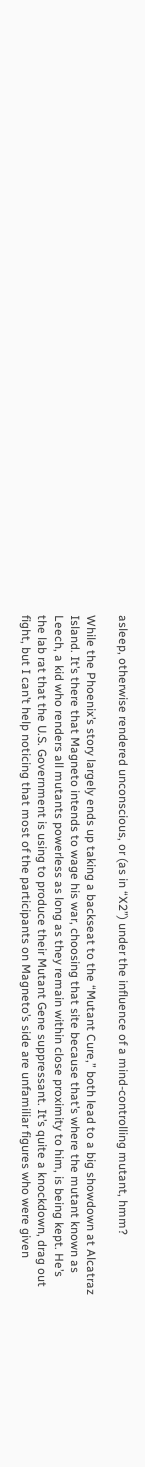asleep, otherwise rendered unconscious, or (as in “X2”) under the influence of a mind-controlling mutant, hmm?

While the Phoenix’s story largely ends up taking a backseat to the “Mutant Cure,” both lead to a big showdown at Alcatraz Island. It’s there that Magneto intends to wage his war, choosing that site because that’s where the mutant known as Leech, a kid who renders all mutants powerless as long as they remain within close proximity to him, is being kept. He’s the lab rat that the U.S. Government is using to produce their Mutant Gene suppressant. It’s quite a knockdown, drag out fight, but I can’t help noticing that most of the participants on Magneto’s side are unfamiliar figures who were given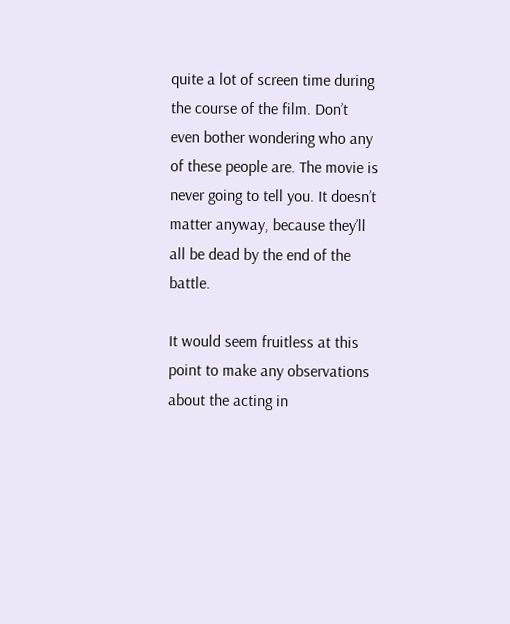quite a lot of screen time during the course of the film. Don’t even bother wondering who any of these people are. The movie is never going to tell you. It doesn’t matter anyway, because they’ll all be dead by the end of the battle.

It would seem fruitless at this point to make any observations about the acting in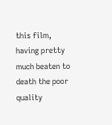this film, having pretty much beaten to death the poor quality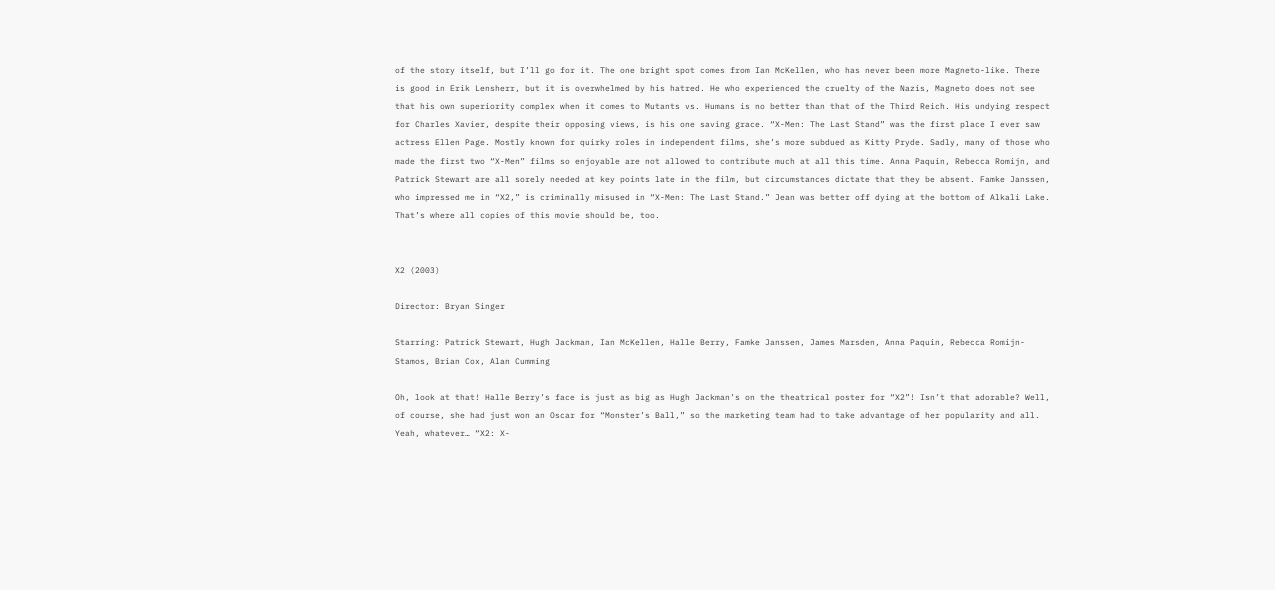of the story itself, but I’ll go for it. The one bright spot comes from Ian McKellen, who has never been more Magneto-like. There is good in Erik Lensherr, but it is overwhelmed by his hatred. He who experienced the cruelty of the Nazis, Magneto does not see that his own superiority complex when it comes to Mutants vs. Humans is no better than that of the Third Reich. His undying respect for Charles Xavier, despite their opposing views, is his one saving grace. “X-Men: The Last Stand” was the first place I ever saw actress Ellen Page. Mostly known for quirky roles in independent films, she’s more subdued as Kitty Pryde. Sadly, many of those who made the first two “X-Men” films so enjoyable are not allowed to contribute much at all this time. Anna Paquin, Rebecca Romijn, and Patrick Stewart are all sorely needed at key points late in the film, but circumstances dictate that they be absent. Famke Janssen, who impressed me in “X2,” is criminally misused in “X-Men: The Last Stand.” Jean was better off dying at the bottom of Alkali Lake. That’s where all copies of this movie should be, too.


X2 (2003)

Director: Bryan Singer

Starring: Patrick Stewart, Hugh Jackman, Ian McKellen, Halle Berry, Famke Janssen, James Marsden, Anna Paquin, Rebecca Romijn-Stamos, Brian Cox, Alan Cumming

Oh, look at that! Halle Berry’s face is just as big as Hugh Jackman’s on the theatrical poster for “X2”! Isn’t that adorable? Well, of course, she had just won an Oscar for “Monster’s Ball,” so the marketing team had to take advantage of her popularity and all. Yeah, whatever… “X2: X-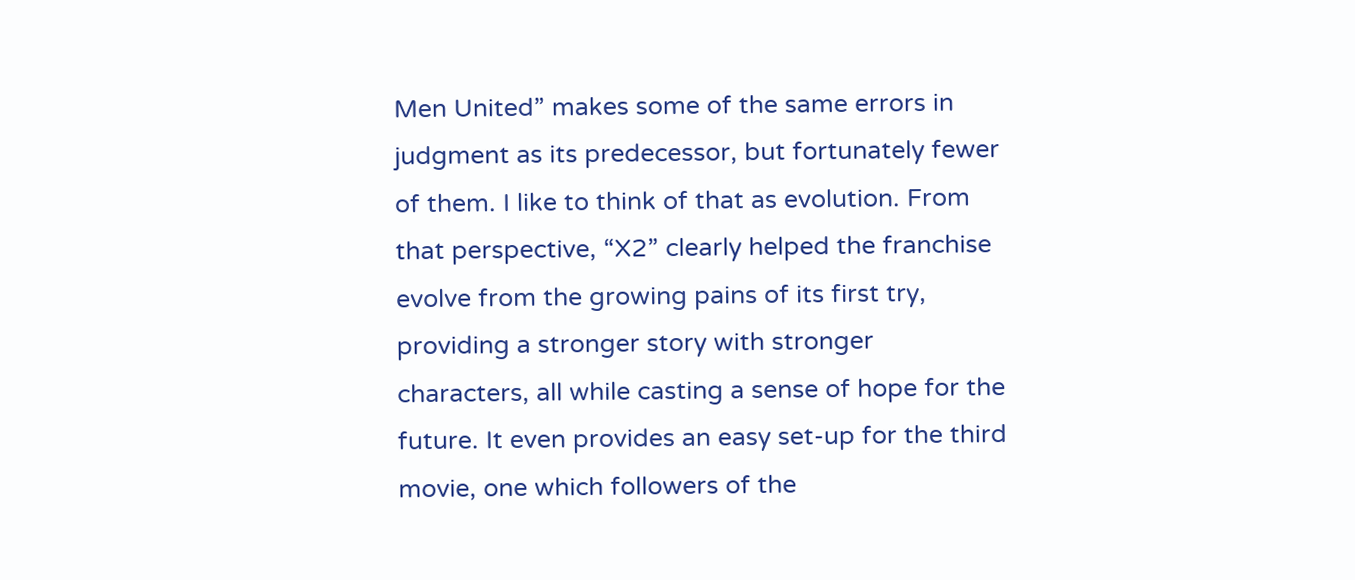Men United” makes some of the same errors in judgment as its predecessor, but fortunately fewer of them. I like to think of that as evolution. From that perspective, “X2” clearly helped the franchise evolve from the growing pains of its first try, providing a stronger story with stronger characters, all while casting a sense of hope for the future. It even provides an easy set-up for the third movie, one which followers of the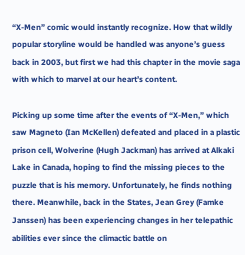“X-Men” comic would instantly recognize. How that wildly popular storyline would be handled was anyone’s guess back in 2003, but first we had this chapter in the movie saga with which to marvel at our heart’s content.

Picking up some time after the events of “X-Men,” which saw Magneto (Ian McKellen) defeated and placed in a plastic prison cell, Wolverine (Hugh Jackman) has arrived at Alkaki Lake in Canada, hoping to find the missing pieces to the puzzle that is his memory. Unfortunately, he finds nothing there. Meanwhile, back in the States, Jean Grey (Famke Janssen) has been experiencing changes in her telepathic abilities ever since the climactic battle on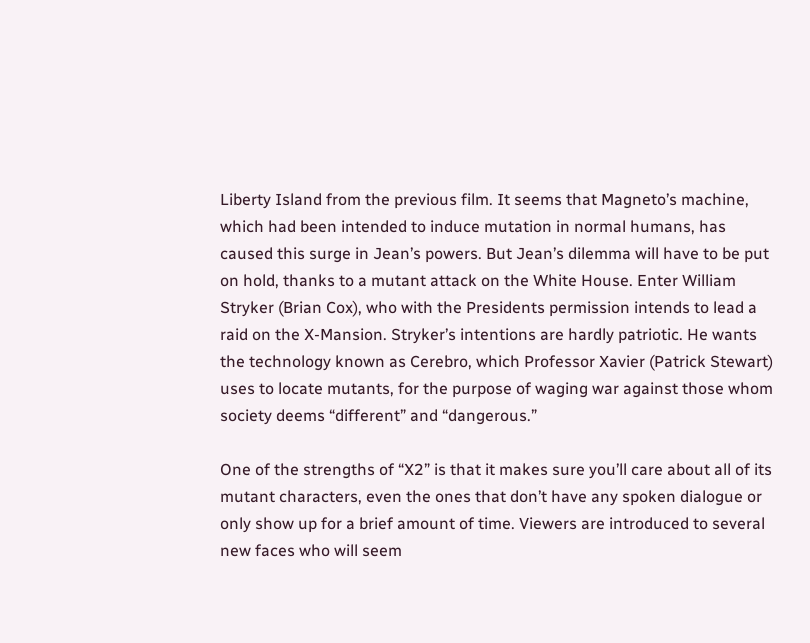Liberty Island from the previous film. It seems that Magneto’s machine, which had been intended to induce mutation in normal humans, has caused this surge in Jean’s powers. But Jean’s dilemma will have to be put on hold, thanks to a mutant attack on the White House. Enter William Stryker (Brian Cox), who with the Presidents permission intends to lead a raid on the X-Mansion. Stryker’s intentions are hardly patriotic. He wants the technology known as Cerebro, which Professor Xavier (Patrick Stewart) uses to locate mutants, for the purpose of waging war against those whom society deems “different” and “dangerous.”

One of the strengths of “X2” is that it makes sure you’ll care about all of its mutant characters, even the ones that don’t have any spoken dialogue or only show up for a brief amount of time. Viewers are introduced to several new faces who will seem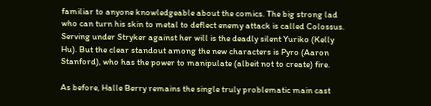familiar to anyone knowledgeable about the comics. The big strong lad who can turn his skin to metal to deflect enemy attack is called Colossus. Serving under Stryker against her will is the deadly silent Yuriko (Kelly Hu). But the clear standout among the new characters is Pyro (Aaron Stanford), who has the power to manipulate (albeit not to create) fire.

As before, Halle Berry remains the single truly problematic main cast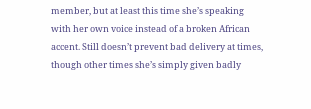member, but at least this time she’s speaking with her own voice instead of a broken African accent. Still doesn’t prevent bad delivery at times, though other times she’s simply given badly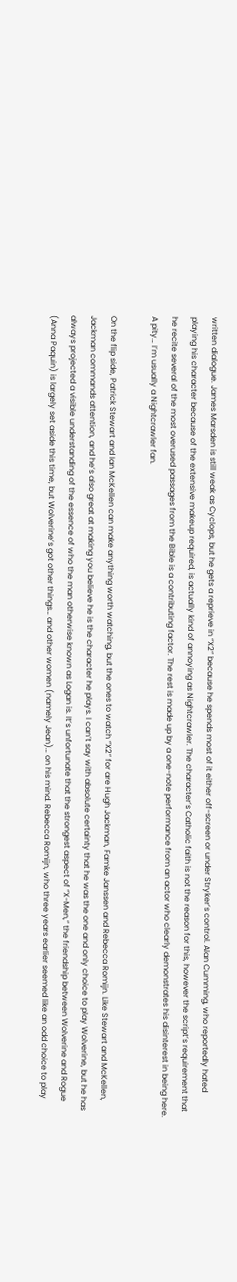written dialogue. James Marsden is still weak as Cyclops, but he gets a reprieve in “X2” because he spends most of it either off-screen or under Stryker’s control. Alan Cumming, who reportedly hated playing his character because of the extensive makeup required, is actually kind of annoying as Nightcrawler. The character’s Catholic faith is not the reason for this, however the script’s requirement that he recite several of the most overused passages from the Bible is a contributing factor. The rest is made up by a one-note performance from an actor who clearly demonstrates his disinterest in being here. A pity… I’m usually a Nightcrawler fan.

On the flip side, Patrick Stewart and Ian McKellen can make anything worth watching, but the ones to watch “X2” for are Hugh Jackman, Famke Janssen and Rebecca Romijn. Like Stewart and McKellen, Jackman commands attention, and he’s also great at making you believe he is the character he plays. I can’t say with absolute certainty that he was the one and only choice to play Wolverine, but he has always projected a visible understanding of the essence of who the man otherwise known as Logan is. It’s unfortunate that the strongest aspect of “X-Men,” the friendship between Wolverine and Rogue (Anna Paquin) is largely set aside this time, but Wolverine’s got other things… and other women (namely Jean)… on his mind. Rebecca Romijn, who three years earlier seemed like an odd choice to play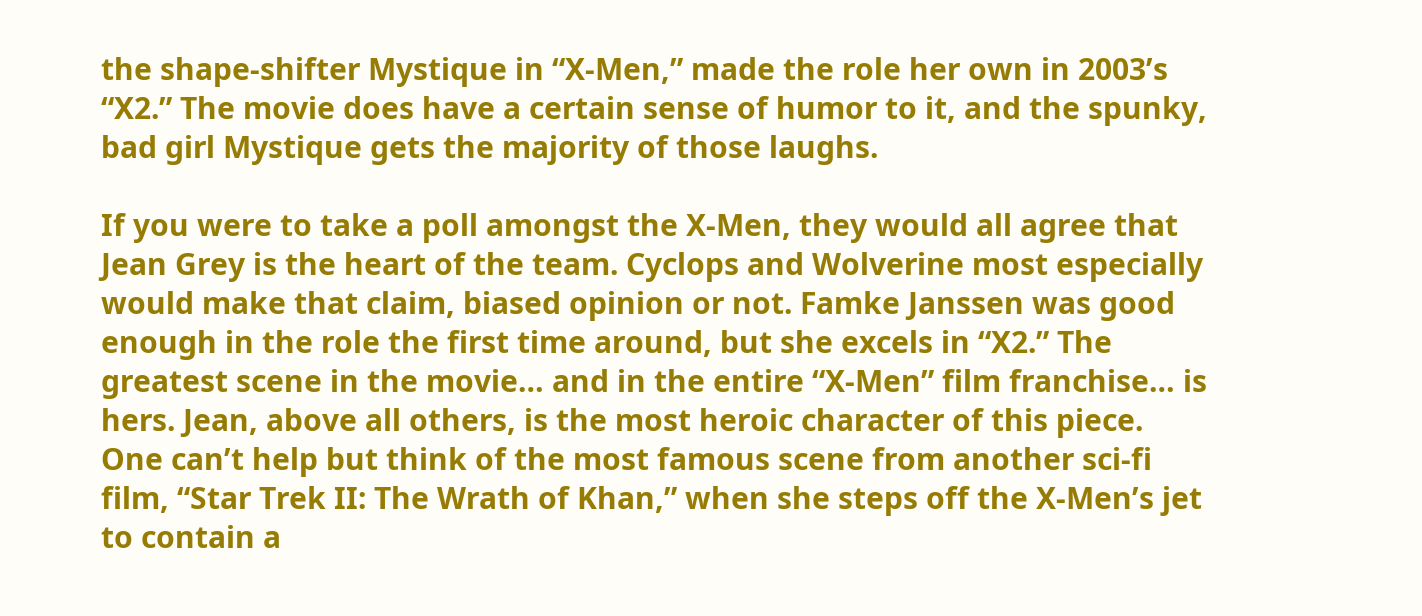the shape-shifter Mystique in “X-Men,” made the role her own in 2003’s “X2.” The movie does have a certain sense of humor to it, and the spunky, bad girl Mystique gets the majority of those laughs.

If you were to take a poll amongst the X-Men, they would all agree that Jean Grey is the heart of the team. Cyclops and Wolverine most especially would make that claim, biased opinion or not. Famke Janssen was good enough in the role the first time around, but she excels in “X2.” The greatest scene in the movie… and in the entire “X-Men” film franchise… is hers. Jean, above all others, is the most heroic character of this piece. One can’t help but think of the most famous scene from another sci-fi film, “Star Trek II: The Wrath of Khan,” when she steps off the X-Men’s jet to contain a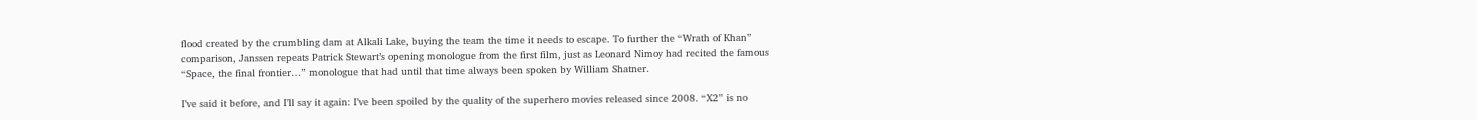flood created by the crumbling dam at Alkali Lake, buying the team the time it needs to escape. To further the “Wrath of Khan” comparison, Janssen repeats Patrick Stewart’s opening monologue from the first film, just as Leonard Nimoy had recited the famous “Space, the final frontier…” monologue that had until that time always been spoken by William Shatner.

I’ve said it before, and I’ll say it again: I’ve been spoiled by the quality of the superhero movies released since 2008. “X2” is no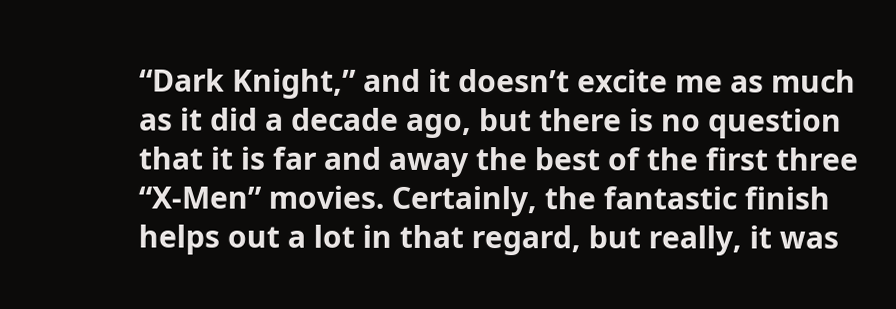“Dark Knight,” and it doesn’t excite me as much as it did a decade ago, but there is no question that it is far and away the best of the first three “X-Men” movies. Certainly, the fantastic finish helps out a lot in that regard, but really, it was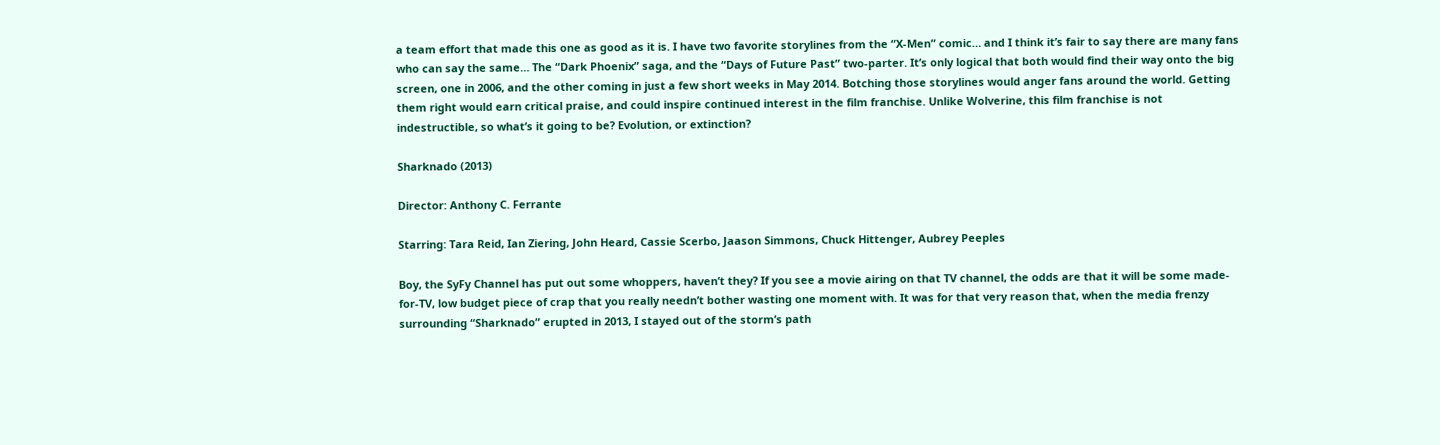a team effort that made this one as good as it is. I have two favorite storylines from the “X-Men” comic… and I think it’s fair to say there are many fans who can say the same… The “Dark Phoenix” saga, and the “Days of Future Past” two-parter. It’s only logical that both would find their way onto the big screen, one in 2006, and the other coming in just a few short weeks in May 2014. Botching those storylines would anger fans around the world. Getting them right would earn critical praise, and could inspire continued interest in the film franchise. Unlike Wolverine, this film franchise is not indestructible, so what’s it going to be? Evolution, or extinction?

Sharknado (2013)

Director: Anthony C. Ferrante

Starring: Tara Reid, Ian Ziering, John Heard, Cassie Scerbo, Jaason Simmons, Chuck Hittenger, Aubrey Peeples

Boy, the SyFy Channel has put out some whoppers, haven’t they? If you see a movie airing on that TV channel, the odds are that it will be some made-for-TV, low budget piece of crap that you really needn’t bother wasting one moment with. It was for that very reason that, when the media frenzy surrounding “Sharknado” erupted in 2013, I stayed out of the storm’s path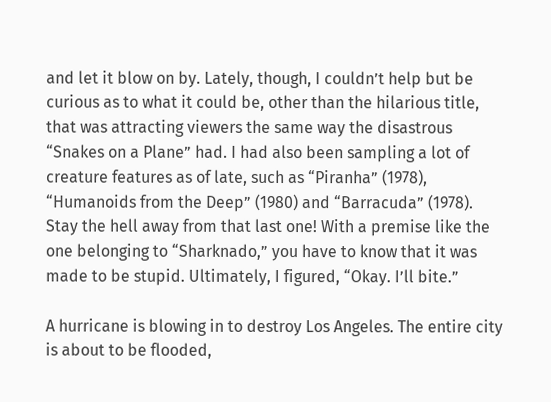and let it blow on by. Lately, though, I couldn’t help but be curious as to what it could be, other than the hilarious title, that was attracting viewers the same way the disastrous “Snakes on a Plane” had. I had also been sampling a lot of creature features as of late, such as “Piranha” (1978), “Humanoids from the Deep” (1980) and “Barracuda” (1978). Stay the hell away from that last one! With a premise like the one belonging to “Sharknado,” you have to know that it was made to be stupid. Ultimately, I figured, “Okay. I’ll bite.”

A hurricane is blowing in to destroy Los Angeles. The entire city is about to be flooded,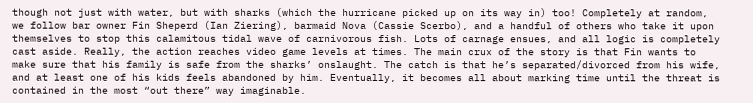though not just with water, but with sharks (which the hurricane picked up on its way in) too! Completely at random, we follow bar owner Fin Sheperd (Ian Ziering), barmaid Nova (Cassie Scerbo), and a handful of others who take it upon themselves to stop this calamitous tidal wave of carnivorous fish. Lots of carnage ensues, and all logic is completely cast aside. Really, the action reaches video game levels at times. The main crux of the story is that Fin wants to make sure that his family is safe from the sharks’ onslaught. The catch is that he’s separated/divorced from his wife, and at least one of his kids feels abandoned by him. Eventually, it becomes all about marking time until the threat is contained in the most “out there” way imaginable.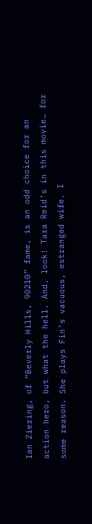Ian Ziering, of “Beverly Hills, 90210” fame, is an odd choice for an action hero, but what the hell. And, look! Tara Reid’s in this movie… for some reason. She plays Fin’s vacuous, estranged wife. I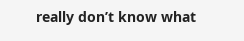really don’t know what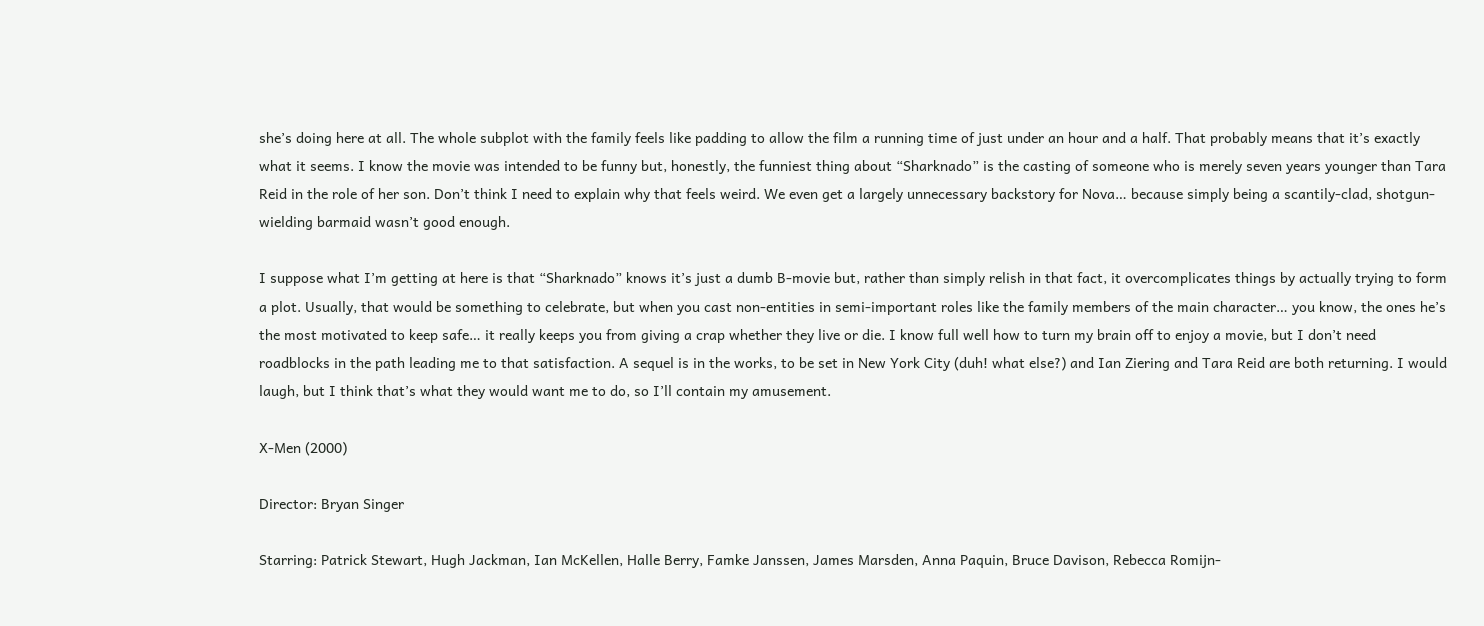she’s doing here at all. The whole subplot with the family feels like padding to allow the film a running time of just under an hour and a half. That probably means that it’s exactly what it seems. I know the movie was intended to be funny but, honestly, the funniest thing about “Sharknado” is the casting of someone who is merely seven years younger than Tara Reid in the role of her son. Don’t think I need to explain why that feels weird. We even get a largely unnecessary backstory for Nova… because simply being a scantily-clad, shotgun-wielding barmaid wasn’t good enough.

I suppose what I’m getting at here is that “Sharknado” knows it’s just a dumb B-movie but, rather than simply relish in that fact, it overcomplicates things by actually trying to form a plot. Usually, that would be something to celebrate, but when you cast non-entities in semi-important roles like the family members of the main character… you know, the ones he’s the most motivated to keep safe… it really keeps you from giving a crap whether they live or die. I know full well how to turn my brain off to enjoy a movie, but I don’t need roadblocks in the path leading me to that satisfaction. A sequel is in the works, to be set in New York City (duh! what else?) and Ian Ziering and Tara Reid are both returning. I would laugh, but I think that’s what they would want me to do, so I’ll contain my amusement.

X-Men (2000)

Director: Bryan Singer

Starring: Patrick Stewart, Hugh Jackman, Ian McKellen, Halle Berry, Famke Janssen, James Marsden, Anna Paquin, Bruce Davison, Rebecca Romijn-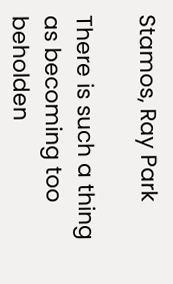Stamos, Ray Park

There is such a thing as becoming too beholden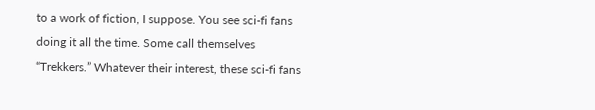to a work of fiction, I suppose. You see sci-fi fans doing it all the time. Some call themselves “Trekkers.” Whatever their interest, these sci-fi fans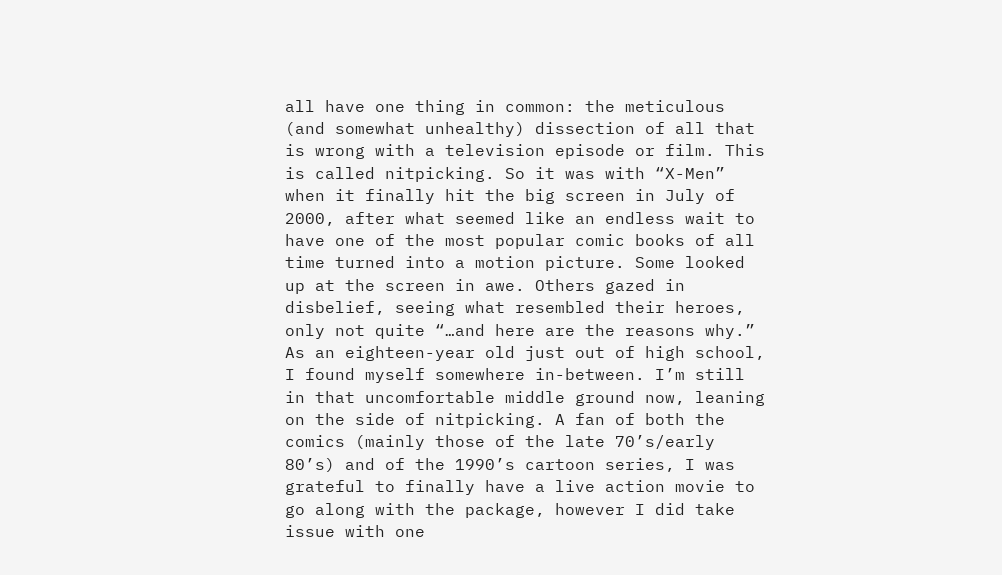all have one thing in common: the meticulous (and somewhat unhealthy) dissection of all that is wrong with a television episode or film. This is called nitpicking. So it was with “X-Men” when it finally hit the big screen in July of 2000, after what seemed like an endless wait to have one of the most popular comic books of all time turned into a motion picture. Some looked up at the screen in awe. Others gazed in disbelief, seeing what resembled their heroes, only not quite “…and here are the reasons why.” As an eighteen-year old just out of high school, I found myself somewhere in-between. I’m still in that uncomfortable middle ground now, leaning on the side of nitpicking. A fan of both the comics (mainly those of the late 70’s/early 80’s) and of the 1990’s cartoon series, I was grateful to finally have a live action movie to go along with the package, however I did take issue with one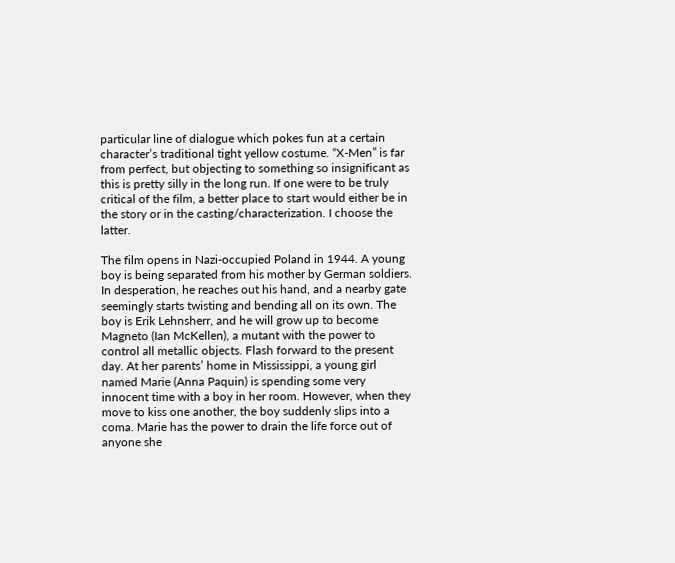particular line of dialogue which pokes fun at a certain character’s traditional tight yellow costume. “X-Men” is far from perfect, but objecting to something so insignificant as this is pretty silly in the long run. If one were to be truly critical of the film, a better place to start would either be in the story or in the casting/characterization. I choose the latter.

The film opens in Nazi-occupied Poland in 1944. A young boy is being separated from his mother by German soldiers. In desperation, he reaches out his hand, and a nearby gate seemingly starts twisting and bending all on its own. The boy is Erik Lehnsherr, and he will grow up to become Magneto (Ian McKellen), a mutant with the power to control all metallic objects. Flash forward to the present day. At her parents’ home in Mississippi, a young girl named Marie (Anna Paquin) is spending some very innocent time with a boy in her room. However, when they move to kiss one another, the boy suddenly slips into a coma. Marie has the power to drain the life force out of anyone she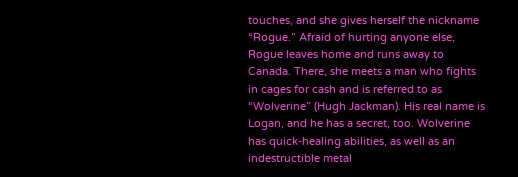touches, and she gives herself the nickname “Rogue.” Afraid of hurting anyone else, Rogue leaves home and runs away to Canada. There, she meets a man who fights in cages for cash and is referred to as “Wolverine” (Hugh Jackman). His real name is Logan, and he has a secret, too. Wolverine has quick-healing abilities, as well as an indestructible metal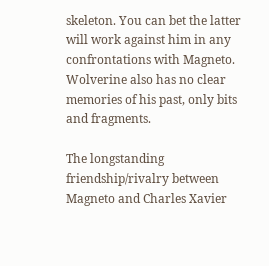skeleton. You can bet the latter will work against him in any confrontations with Magneto. Wolverine also has no clear memories of his past, only bits and fragments.

The longstanding friendship/rivalry between Magneto and Charles Xavier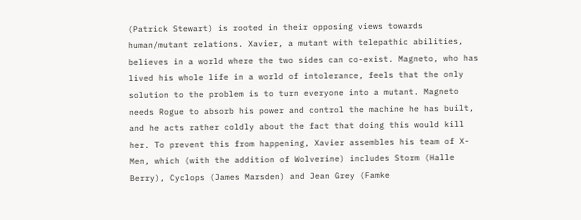(Patrick Stewart) is rooted in their opposing views towards human/mutant relations. Xavier, a mutant with telepathic abilities, believes in a world where the two sides can co-exist. Magneto, who has lived his whole life in a world of intolerance, feels that the only solution to the problem is to turn everyone into a mutant. Magneto needs Rogue to absorb his power and control the machine he has built, and he acts rather coldly about the fact that doing this would kill her. To prevent this from happening, Xavier assembles his team of X-Men, which (with the addition of Wolverine) includes Storm (Halle Berry), Cyclops (James Marsden) and Jean Grey (Famke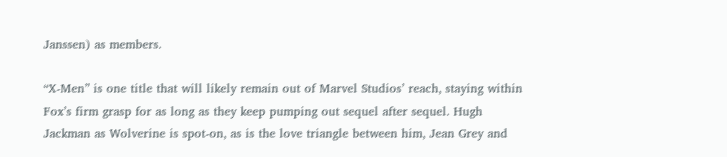Janssen) as members.

“X-Men” is one title that will likely remain out of Marvel Studios’ reach, staying within Fox’s firm grasp for as long as they keep pumping out sequel after sequel. Hugh Jackman as Wolverine is spot-on, as is the love triangle between him, Jean Grey and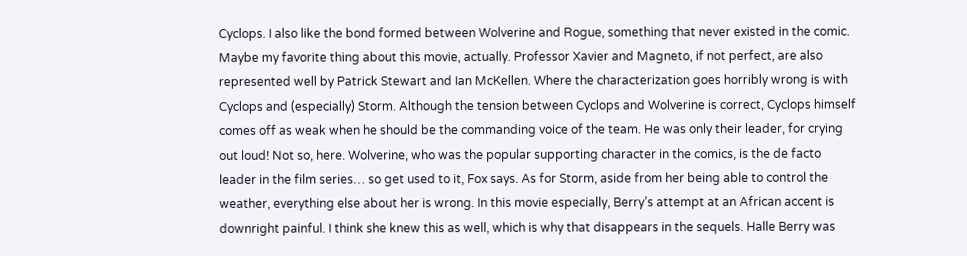Cyclops. I also like the bond formed between Wolverine and Rogue, something that never existed in the comic. Maybe my favorite thing about this movie, actually. Professor Xavier and Magneto, if not perfect, are also represented well by Patrick Stewart and Ian McKellen. Where the characterization goes horribly wrong is with Cyclops and (especially) Storm. Although the tension between Cyclops and Wolverine is correct, Cyclops himself comes off as weak when he should be the commanding voice of the team. He was only their leader, for crying out loud! Not so, here. Wolverine, who was the popular supporting character in the comics, is the de facto leader in the film series… so get used to it, Fox says. As for Storm, aside from her being able to control the weather, everything else about her is wrong. In this movie especially, Berry’s attempt at an African accent is downright painful. I think she knew this as well, which is why that disappears in the sequels. Halle Berry was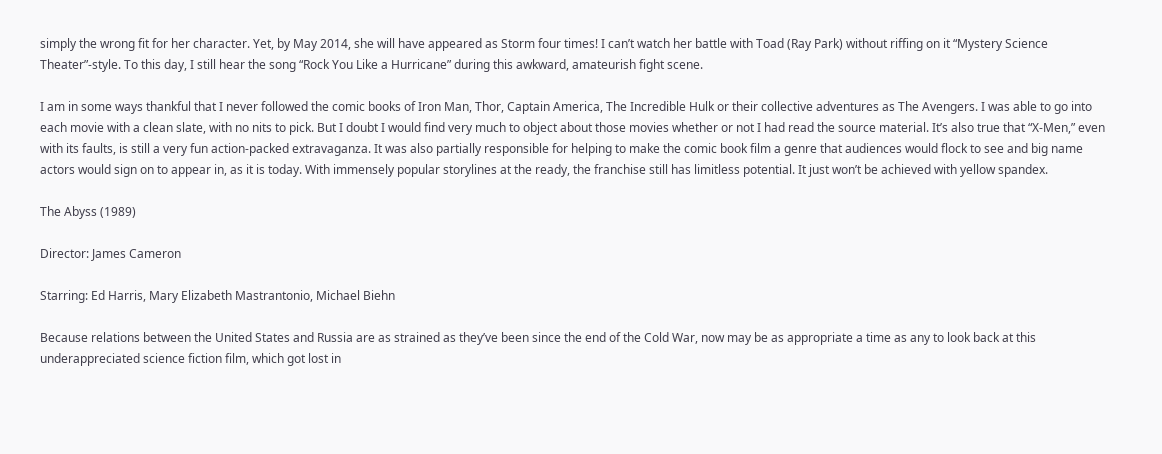simply the wrong fit for her character. Yet, by May 2014, she will have appeared as Storm four times! I can’t watch her battle with Toad (Ray Park) without riffing on it “Mystery Science Theater”-style. To this day, I still hear the song “Rock You Like a Hurricane” during this awkward, amateurish fight scene.

I am in some ways thankful that I never followed the comic books of Iron Man, Thor, Captain America, The Incredible Hulk or their collective adventures as The Avengers. I was able to go into each movie with a clean slate, with no nits to pick. But I doubt I would find very much to object about those movies whether or not I had read the source material. It’s also true that “X-Men,” even with its faults, is still a very fun action-packed extravaganza. It was also partially responsible for helping to make the comic book film a genre that audiences would flock to see and big name actors would sign on to appear in, as it is today. With immensely popular storylines at the ready, the franchise still has limitless potential. It just won’t be achieved with yellow spandex.

The Abyss (1989)

Director: James Cameron

Starring: Ed Harris, Mary Elizabeth Mastrantonio, Michael Biehn

Because relations between the United States and Russia are as strained as they’ve been since the end of the Cold War, now may be as appropriate a time as any to look back at this underappreciated science fiction film, which got lost in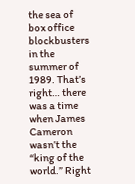the sea of box office blockbusters in the summer of 1989. That’s right… there was a time when James Cameron wasn’t the “king of the world.” Right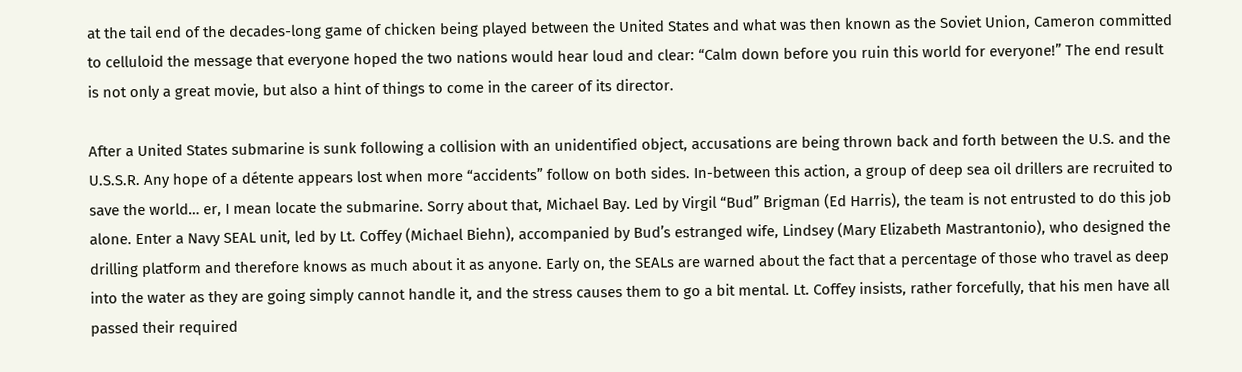at the tail end of the decades-long game of chicken being played between the United States and what was then known as the Soviet Union, Cameron committed to celluloid the message that everyone hoped the two nations would hear loud and clear: “Calm down before you ruin this world for everyone!” The end result is not only a great movie, but also a hint of things to come in the career of its director.

After a United States submarine is sunk following a collision with an unidentified object, accusations are being thrown back and forth between the U.S. and the U.S.S.R. Any hope of a détente appears lost when more “accidents” follow on both sides. In-between this action, a group of deep sea oil drillers are recruited to save the world… er, I mean locate the submarine. Sorry about that, Michael Bay. Led by Virgil “Bud” Brigman (Ed Harris), the team is not entrusted to do this job alone. Enter a Navy SEAL unit, led by Lt. Coffey (Michael Biehn), accompanied by Bud’s estranged wife, Lindsey (Mary Elizabeth Mastrantonio), who designed the drilling platform and therefore knows as much about it as anyone. Early on, the SEALs are warned about the fact that a percentage of those who travel as deep into the water as they are going simply cannot handle it, and the stress causes them to go a bit mental. Lt. Coffey insists, rather forcefully, that his men have all passed their required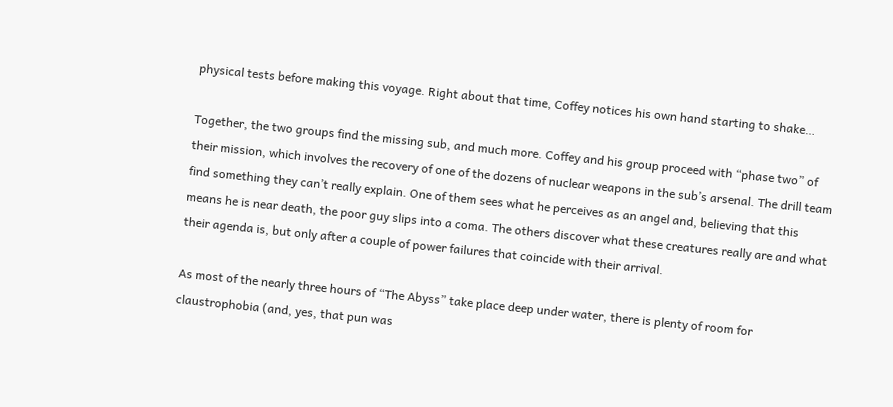physical tests before making this voyage. Right about that time, Coffey notices his own hand starting to shake…

Together, the two groups find the missing sub, and much more. Coffey and his group proceed with “phase two” of their mission, which involves the recovery of one of the dozens of nuclear weapons in the sub’s arsenal. The drill team find something they can’t really explain. One of them sees what he perceives as an angel and, believing that this means he is near death, the poor guy slips into a coma. The others discover what these creatures really are and what their agenda is, but only after a couple of power failures that coincide with their arrival.

As most of the nearly three hours of “The Abyss” take place deep under water, there is plenty of room for claustrophobia (and, yes, that pun was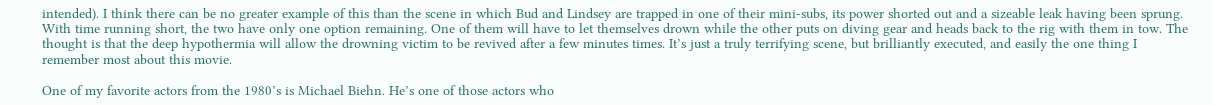intended). I think there can be no greater example of this than the scene in which Bud and Lindsey are trapped in one of their mini-subs, its power shorted out and a sizeable leak having been sprung. With time running short, the two have only one option remaining. One of them will have to let themselves drown while the other puts on diving gear and heads back to the rig with them in tow. The thought is that the deep hypothermia will allow the drowning victim to be revived after a few minutes times. It’s just a truly terrifying scene, but brilliantly executed, and easily the one thing I remember most about this movie.

One of my favorite actors from the 1980’s is Michael Biehn. He’s one of those actors who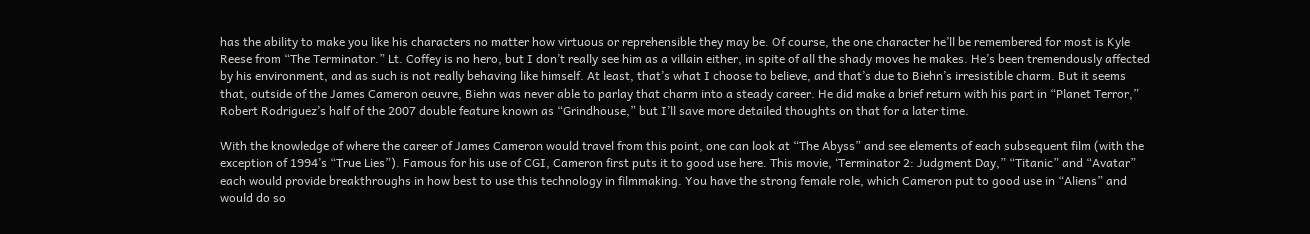has the ability to make you like his characters no matter how virtuous or reprehensible they may be. Of course, the one character he’ll be remembered for most is Kyle Reese from “The Terminator.” Lt. Coffey is no hero, but I don’t really see him as a villain either, in spite of all the shady moves he makes. He’s been tremendously affected by his environment, and as such is not really behaving like himself. At least, that’s what I choose to believe, and that’s due to Biehn’s irresistible charm. But it seems that, outside of the James Cameron oeuvre, Biehn was never able to parlay that charm into a steady career. He did make a brief return with his part in “Planet Terror,” Robert Rodriguez’s half of the 2007 double feature known as “Grindhouse,” but I’ll save more detailed thoughts on that for a later time.

With the knowledge of where the career of James Cameron would travel from this point, one can look at “The Abyss” and see elements of each subsequent film (with the exception of 1994’s “True Lies”). Famous for his use of CGI, Cameron first puts it to good use here. This movie, ‘Terminator 2: Judgment Day,” “Titanic” and “Avatar” each would provide breakthroughs in how best to use this technology in filmmaking. You have the strong female role, which Cameron put to good use in “Aliens” and would do so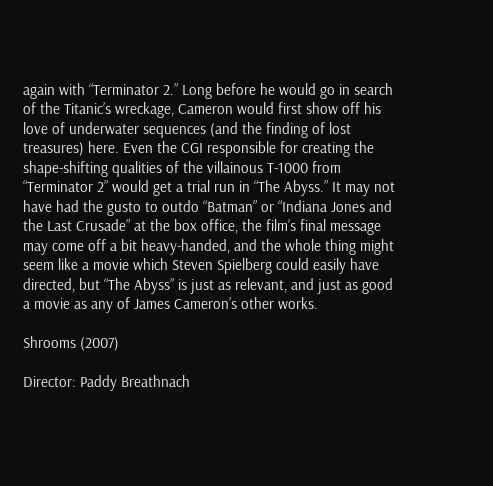again with “Terminator 2.” Long before he would go in search of the Titanic’s wreckage, Cameron would first show off his love of underwater sequences (and the finding of lost treasures) here. Even the CGI responsible for creating the shape-shifting qualities of the villainous T-1000 from “Terminator 2” would get a trial run in “The Abyss.” It may not have had the gusto to outdo “Batman” or “Indiana Jones and the Last Crusade” at the box office, the film’s final message may come off a bit heavy-handed, and the whole thing might seem like a movie which Steven Spielberg could easily have directed, but “The Abyss” is just as relevant, and just as good a movie as any of James Cameron’s other works.

Shrooms (2007)

Director: Paddy Breathnach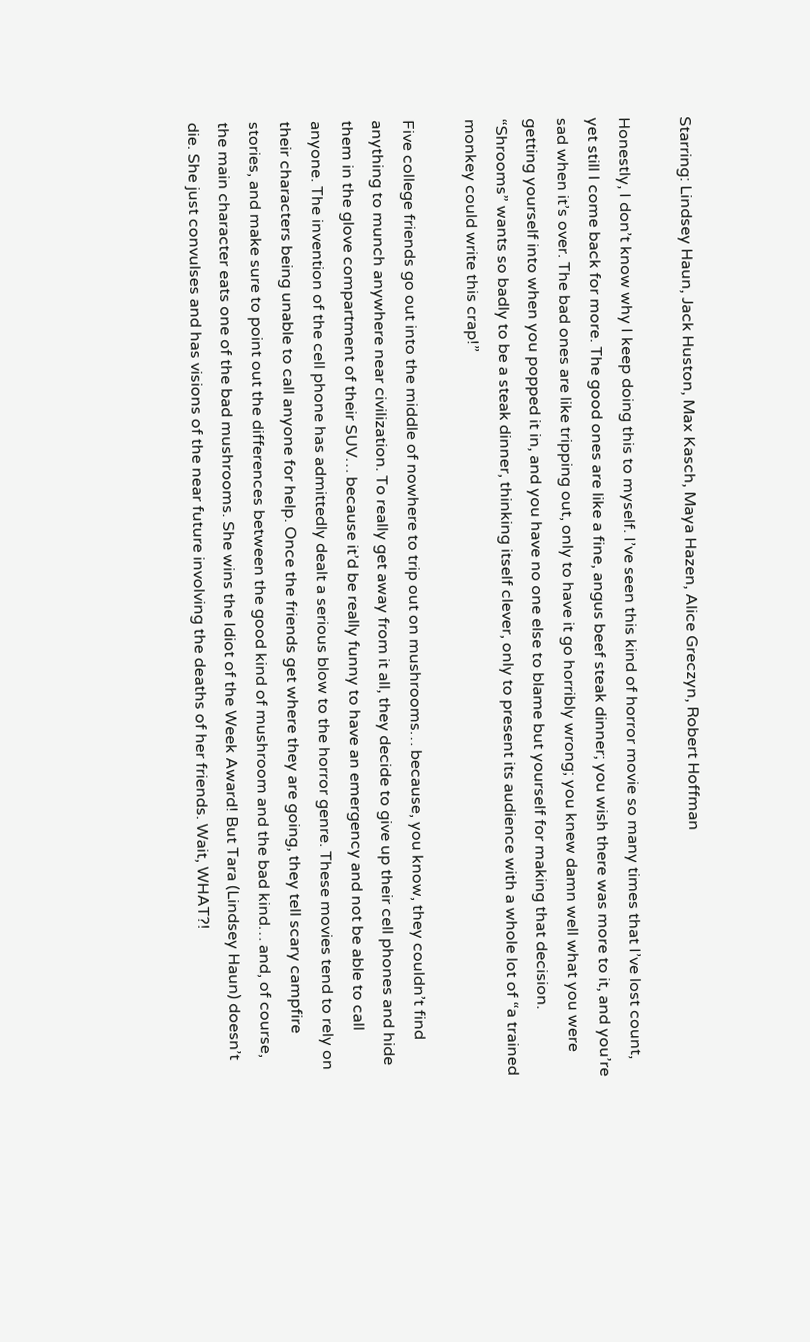Starring: Lindsey Haun, Jack Huston, Max Kasch, Maya Hazen, Alice Greczyn, Robert Hoffman

Honestly, I don’t know why I keep doing this to myself. I’ve seen this kind of horror movie so many times that I’ve lost count, yet still I come back for more. The good ones are like a fine, angus beef steak dinner; you wish there was more to it, and you’re sad when it’s over. The bad ones are like tripping out, only to have it go horribly wrong; you knew damn well what you were getting yourself into when you popped it in, and you have no one else to blame but yourself for making that decision. “Shrooms” wants so badly to be a steak dinner, thinking itself clever, only to present its audience with a whole lot of “a trained monkey could write this crap!”

Five college friends go out into the middle of nowhere to trip out on mushrooms… because, you know, they couldn’t find anything to munch anywhere near civilization. To really get away from it all, they decide to give up their cell phones and hide them in the glove compartment of their SUV… because it’d be really funny to have an emergency and not be able to call anyone. The invention of the cell phone has admittedly dealt a serious blow to the horror genre. These movies tend to rely on their characters being unable to call anyone for help. Once the friends get where they are going, they tell scary campfire stories, and make sure to point out the differences between the good kind of mushroom and the bad kind… and, of course, the main character eats one of the bad mushrooms. She wins the Idiot of the Week Award! But Tara (Lindsey Haun) doesn’t die. She just convulses and has visions of the near future involving the deaths of her friends. Wait, WHAT?!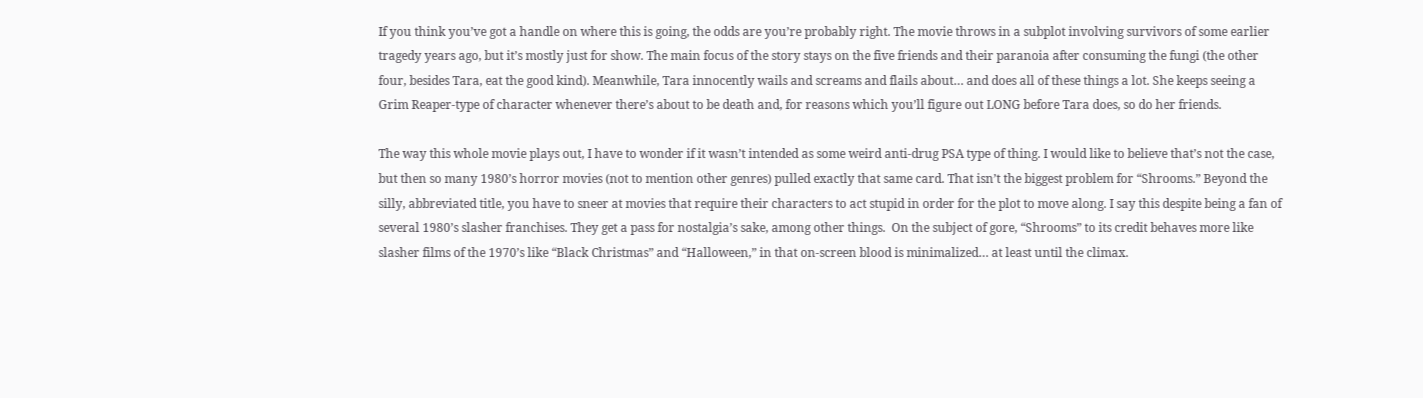If you think you’ve got a handle on where this is going, the odds are you’re probably right. The movie throws in a subplot involving survivors of some earlier tragedy years ago, but it’s mostly just for show. The main focus of the story stays on the five friends and their paranoia after consuming the fungi (the other four, besides Tara, eat the good kind). Meanwhile, Tara innocently wails and screams and flails about… and does all of these things a lot. She keeps seeing a Grim Reaper-type of character whenever there’s about to be death and, for reasons which you’ll figure out LONG before Tara does, so do her friends.

The way this whole movie plays out, I have to wonder if it wasn’t intended as some weird anti-drug PSA type of thing. I would like to believe that’s not the case, but then so many 1980’s horror movies (not to mention other genres) pulled exactly that same card. That isn’t the biggest problem for “Shrooms.” Beyond the silly, abbreviated title, you have to sneer at movies that require their characters to act stupid in order for the plot to move along. I say this despite being a fan of several 1980’s slasher franchises. They get a pass for nostalgia’s sake, among other things.  On the subject of gore, “Shrooms” to its credit behaves more like slasher films of the 1970’s like “Black Christmas” and “Halloween,” in that on-screen blood is minimalized… at least until the climax.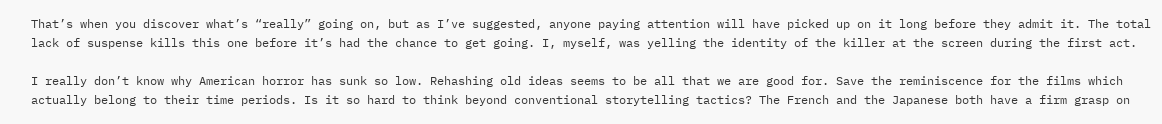That’s when you discover what’s “really” going on, but as I’ve suggested, anyone paying attention will have picked up on it long before they admit it. The total lack of suspense kills this one before it’s had the chance to get going. I, myself, was yelling the identity of the killer at the screen during the first act.

I really don’t know why American horror has sunk so low. Rehashing old ideas seems to be all that we are good for. Save the reminiscence for the films which actually belong to their time periods. Is it so hard to think beyond conventional storytelling tactics? The French and the Japanese both have a firm grasp on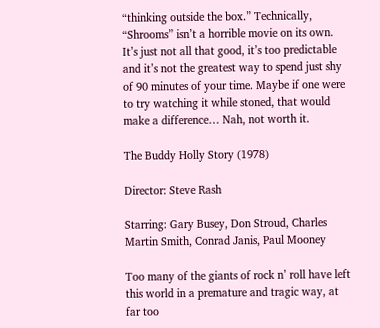“thinking outside the box.” Technically, “Shrooms” isn’t a horrible movie on its own. It’s just not all that good, it’s too predictable and it’s not the greatest way to spend just shy of 90 minutes of your time. Maybe if one were to try watching it while stoned, that would make a difference… Nah, not worth it.

The Buddy Holly Story (1978)

Director: Steve Rash

Starring: Gary Busey, Don Stroud, Charles Martin Smith, Conrad Janis, Paul Mooney

Too many of the giants of rock n’ roll have left this world in a premature and tragic way, at far too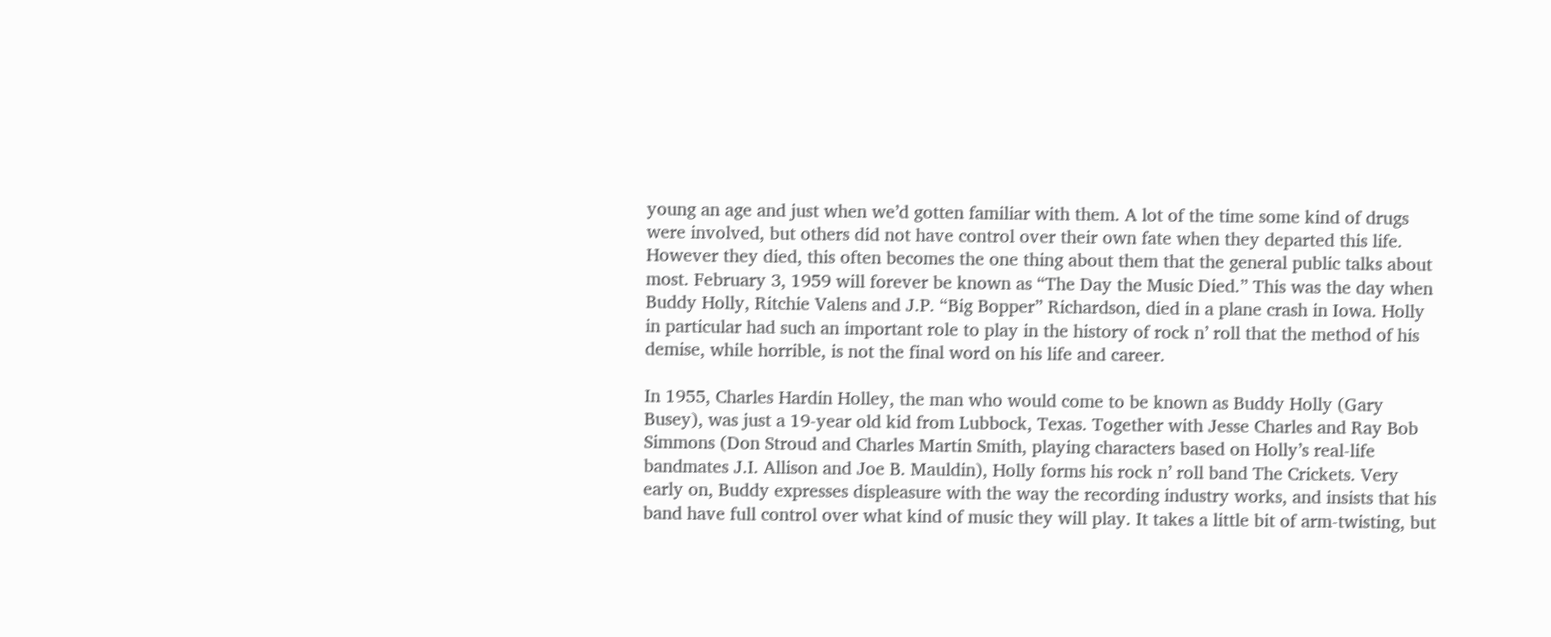young an age and just when we’d gotten familiar with them. A lot of the time some kind of drugs were involved, but others did not have control over their own fate when they departed this life. However they died, this often becomes the one thing about them that the general public talks about most. February 3, 1959 will forever be known as “The Day the Music Died.” This was the day when Buddy Holly, Ritchie Valens and J.P. “Big Bopper” Richardson, died in a plane crash in Iowa. Holly in particular had such an important role to play in the history of rock n’ roll that the method of his demise, while horrible, is not the final word on his life and career.

In 1955, Charles Hardin Holley, the man who would come to be known as Buddy Holly (Gary Busey), was just a 19-year old kid from Lubbock, Texas. Together with Jesse Charles and Ray Bob Simmons (Don Stroud and Charles Martin Smith, playing characters based on Holly’s real-life bandmates J.I. Allison and Joe B. Mauldin), Holly forms his rock n’ roll band The Crickets. Very early on, Buddy expresses displeasure with the way the recording industry works, and insists that his band have full control over what kind of music they will play. It takes a little bit of arm-twisting, but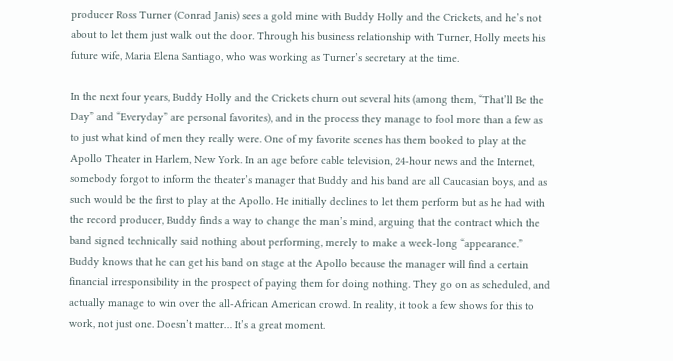producer Ross Turner (Conrad Janis) sees a gold mine with Buddy Holly and the Crickets, and he’s not about to let them just walk out the door. Through his business relationship with Turner, Holly meets his future wife, Maria Elena Santiago, who was working as Turner’s secretary at the time.

In the next four years, Buddy Holly and the Crickets churn out several hits (among them, “That’ll Be the Day” and “Everyday” are personal favorites), and in the process they manage to fool more than a few as to just what kind of men they really were. One of my favorite scenes has them booked to play at the Apollo Theater in Harlem, New York. In an age before cable television, 24-hour news and the Internet, somebody forgot to inform the theater’s manager that Buddy and his band are all Caucasian boys, and as such would be the first to play at the Apollo. He initially declines to let them perform but as he had with the record producer, Buddy finds a way to change the man’s mind, arguing that the contract which the band signed technically said nothing about performing, merely to make a week-long “appearance.” Buddy knows that he can get his band on stage at the Apollo because the manager will find a certain financial irresponsibility in the prospect of paying them for doing nothing. They go on as scheduled, and actually manage to win over the all-African American crowd. In reality, it took a few shows for this to work, not just one. Doesn’t matter… It’s a great moment.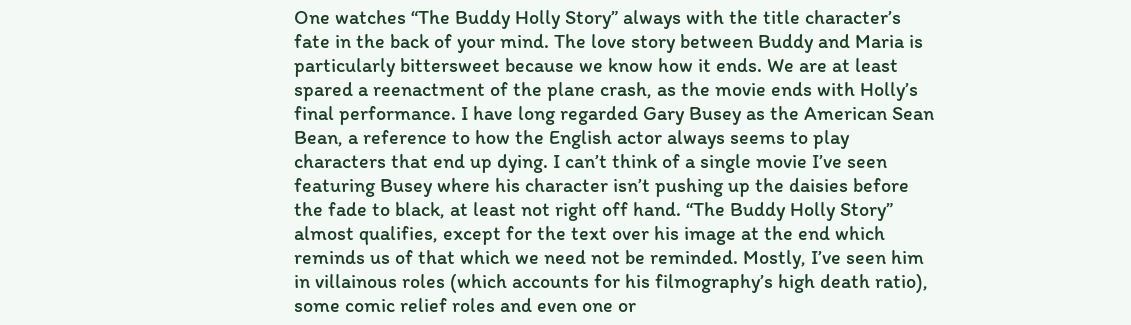One watches “The Buddy Holly Story” always with the title character’s fate in the back of your mind. The love story between Buddy and Maria is particularly bittersweet because we know how it ends. We are at least spared a reenactment of the plane crash, as the movie ends with Holly’s final performance. I have long regarded Gary Busey as the American Sean Bean, a reference to how the English actor always seems to play characters that end up dying. I can’t think of a single movie I’ve seen featuring Busey where his character isn’t pushing up the daisies before the fade to black, at least not right off hand. “The Buddy Holly Story” almost qualifies, except for the text over his image at the end which reminds us of that which we need not be reminded. Mostly, I’ve seen him in villainous roles (which accounts for his filmography’s high death ratio), some comic relief roles and even one or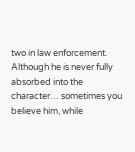two in law enforcement. Although he is never fully absorbed into the character… sometimes you believe him, while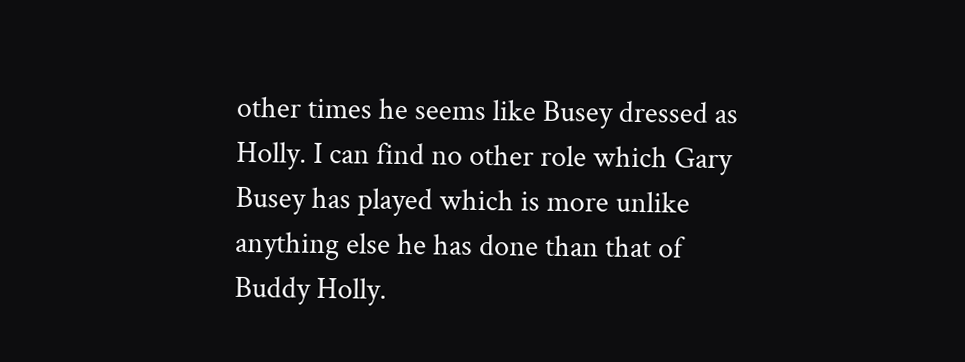other times he seems like Busey dressed as Holly. I can find no other role which Gary Busey has played which is more unlike anything else he has done than that of Buddy Holly.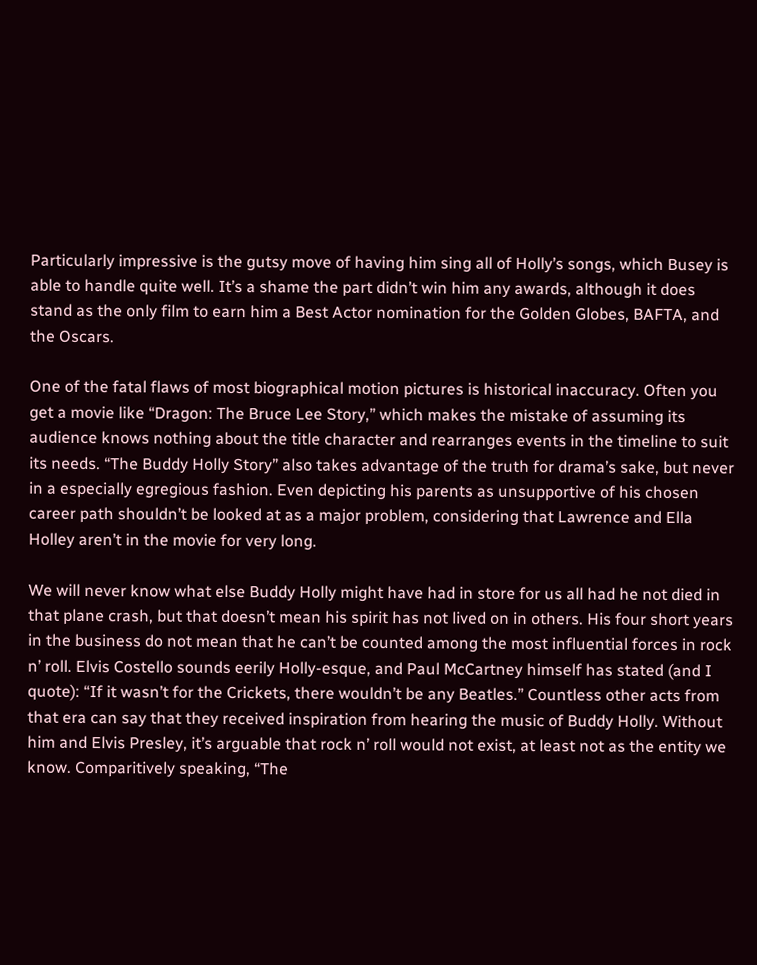Particularly impressive is the gutsy move of having him sing all of Holly’s songs, which Busey is able to handle quite well. It’s a shame the part didn’t win him any awards, although it does stand as the only film to earn him a Best Actor nomination for the Golden Globes, BAFTA, and the Oscars.

One of the fatal flaws of most biographical motion pictures is historical inaccuracy. Often you get a movie like “Dragon: The Bruce Lee Story,” which makes the mistake of assuming its audience knows nothing about the title character and rearranges events in the timeline to suit its needs. “The Buddy Holly Story” also takes advantage of the truth for drama’s sake, but never in a especially egregious fashion. Even depicting his parents as unsupportive of his chosen career path shouldn’t be looked at as a major problem, considering that Lawrence and Ella Holley aren’t in the movie for very long.

We will never know what else Buddy Holly might have had in store for us all had he not died in that plane crash, but that doesn’t mean his spirit has not lived on in others. His four short years in the business do not mean that he can’t be counted among the most influential forces in rock n’ roll. Elvis Costello sounds eerily Holly-esque, and Paul McCartney himself has stated (and I quote): “If it wasn’t for the Crickets, there wouldn’t be any Beatles.” Countless other acts from that era can say that they received inspiration from hearing the music of Buddy Holly. Without him and Elvis Presley, it’s arguable that rock n’ roll would not exist, at least not as the entity we know. Comparitively speaking, “The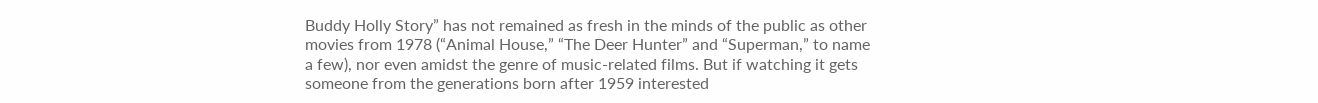Buddy Holly Story” has not remained as fresh in the minds of the public as other movies from 1978 (“Animal House,” “The Deer Hunter” and “Superman,” to name a few), nor even amidst the genre of music-related films. But if watching it gets someone from the generations born after 1959 interested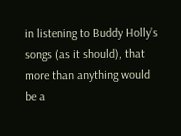in listening to Buddy Holly’s songs (as it should), that more than anything would be a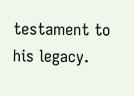testament to his legacy.